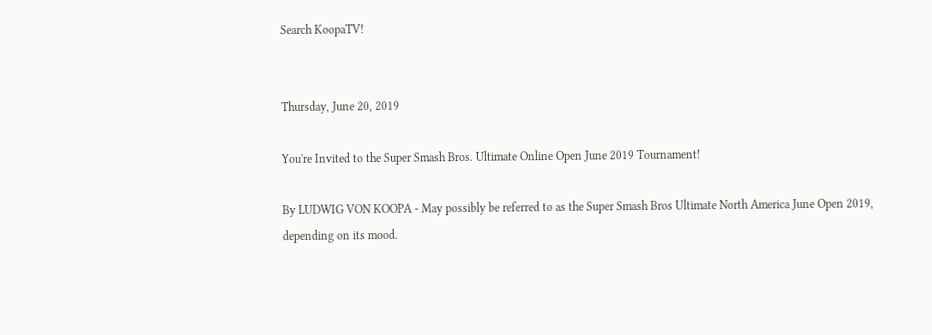Search KoopaTV!


Thursday, June 20, 2019

You're Invited to the Super Smash Bros. Ultimate Online Open June 2019 Tournament!

By LUDWIG VON KOOPA - May possibly be referred to as the Super Smash Bros Ultimate North America June Open 2019, depending on its mood.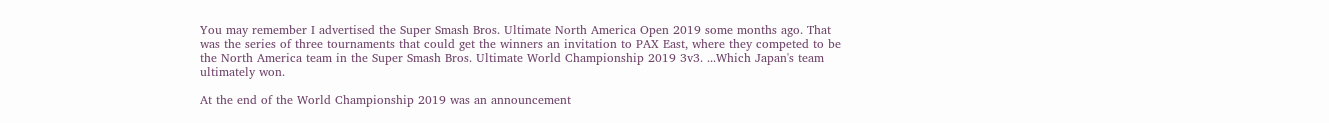You may remember I advertised the Super Smash Bros. Ultimate North America Open 2019 some months ago. That was the series of three tournaments that could get the winners an invitation to PAX East, where they competed to be the North America team in the Super Smash Bros. Ultimate World Championship 2019 3v3. ...Which Japan's team ultimately won.

At the end of the World Championship 2019 was an announcement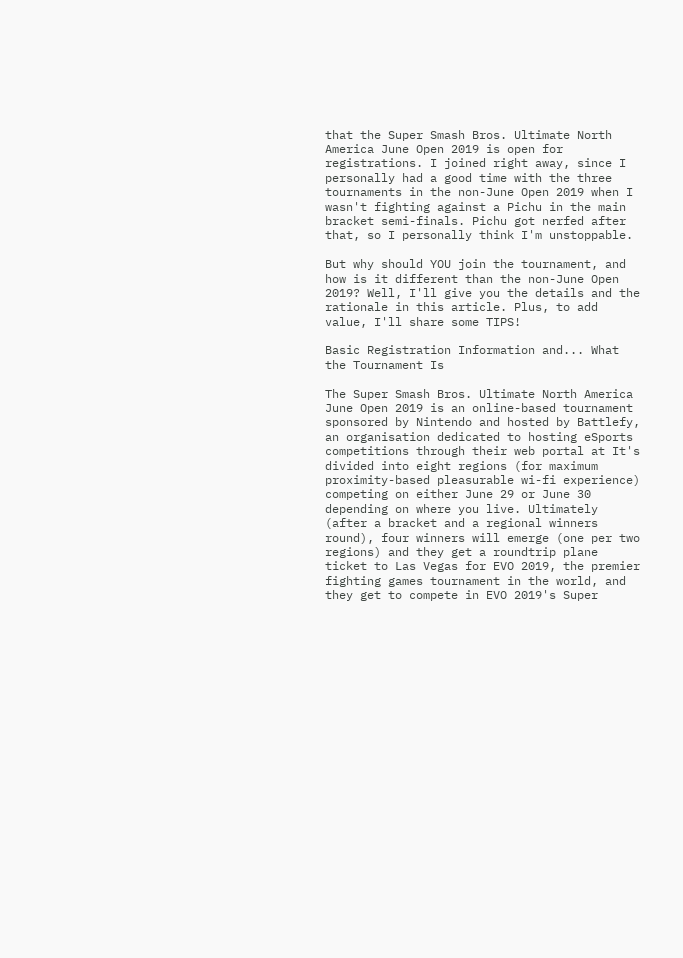that the Super Smash Bros. Ultimate North America June Open 2019 is open for registrations. I joined right away, since I personally had a good time with the three tournaments in the non-June Open 2019 when I wasn't fighting against a Pichu in the main bracket semi-finals. Pichu got nerfed after that, so I personally think I'm unstoppable.

But why should YOU join the tournament, and how is it different than the non-June Open 2019? Well, I'll give you the details and the rationale in this article. Plus, to add value, I'll share some TIPS!

Basic Registration Information and... What the Tournament Is

The Super Smash Bros. Ultimate North America June Open 2019 is an online-based tournament sponsored by Nintendo and hosted by Battlefy, an organisation dedicated to hosting eSports competitions through their web portal at It's divided into eight regions (for maximum proximity-based pleasurable wi-fi experience) competing on either June 29 or June 30 depending on where you live. Ultimately (after a bracket and a regional winners round), four winners will emerge (one per two regions) and they get a roundtrip plane ticket to Las Vegas for EVO 2019, the premier fighting games tournament in the world, and they get to compete in EVO 2019's Super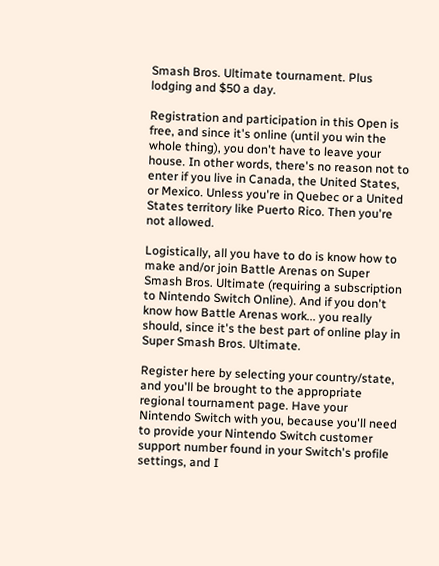Smash Bros. Ultimate tournament. Plus lodging and $50 a day.

Registration and participation in this Open is free, and since it's online (until you win the whole thing), you don't have to leave your house. In other words, there's no reason not to enter if you live in Canada, the United States, or Mexico. Unless you're in Quebec or a United States territory like Puerto Rico. Then you're not allowed.

Logistically, all you have to do is know how to make and/or join Battle Arenas on Super Smash Bros. Ultimate (requiring a subscription to Nintendo Switch Online). And if you don't know how Battle Arenas work... you really should, since it's the best part of online play in Super Smash Bros. Ultimate.

Register here by selecting your country/state, and you'll be brought to the appropriate regional tournament page. Have your Nintendo Switch with you, because you'll need to provide your Nintendo Switch customer support number found in your Switch's profile settings, and I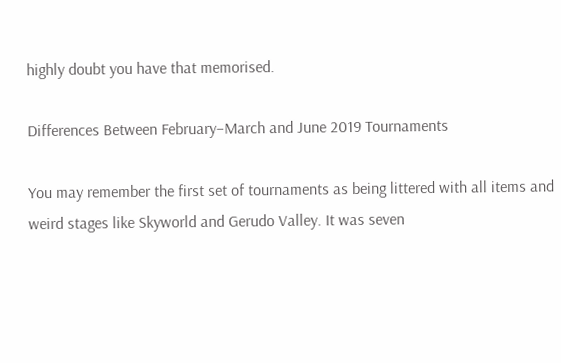highly doubt you have that memorised.

Differences Between February–March and June 2019 Tournaments

You may remember the first set of tournaments as being littered with all items and weird stages like Skyworld and Gerudo Valley. It was seven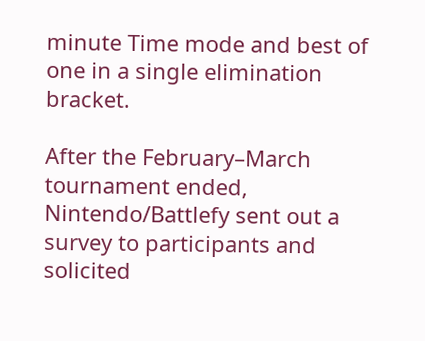minute Time mode and best of one in a single elimination bracket.

After the February–March tournament ended, Nintendo/Battlefy sent out a survey to participants and solicited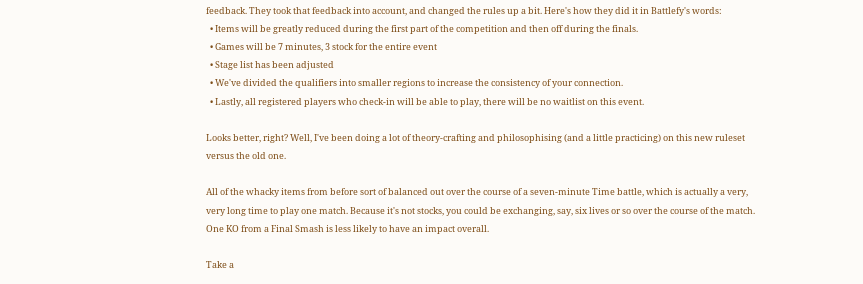feedback. They took that feedback into account, and changed the rules up a bit. Here's how they did it in Battlefy's words:
  • Items will be greatly reduced during the first part of the competition and then off during the finals.
  • Games will be 7 minutes, 3 stock for the entire event
  • Stage list has been adjusted
  • We've divided the qualifiers into smaller regions to increase the consistency of your connection.
  • Lastly, all registered players who check-in will be able to play, there will be no waitlist on this event.

Looks better, right? Well, I've been doing a lot of theory-crafting and philosophising (and a little practicing) on this new ruleset versus the old one.

All of the whacky items from before sort of balanced out over the course of a seven-minute Time battle, which is actually a very, very long time to play one match. Because it's not stocks, you could be exchanging, say, six lives or so over the course of the match. One KO from a Final Smash is less likely to have an impact overall.

Take a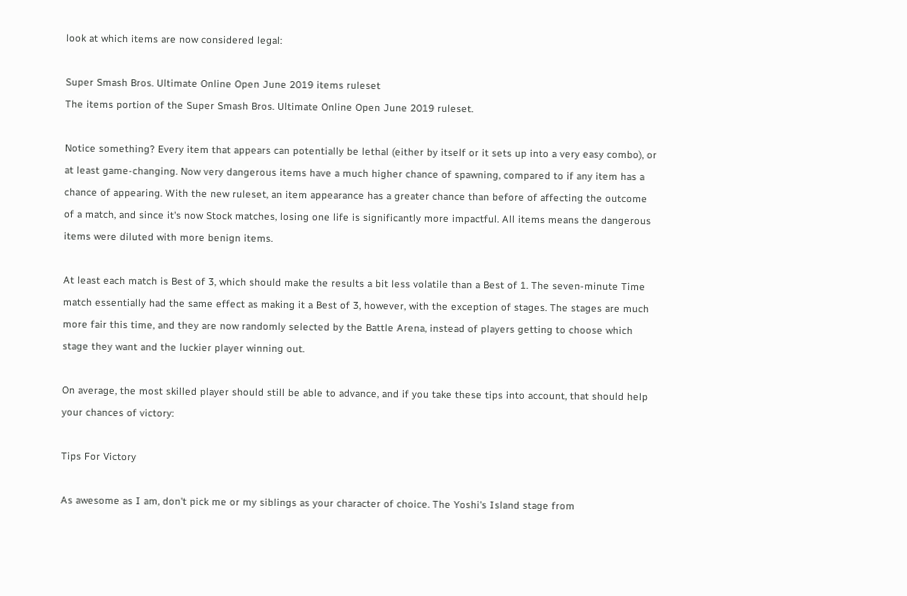look at which items are now considered legal:

Super Smash Bros. Ultimate Online Open June 2019 items ruleset
The items portion of the Super Smash Bros. Ultimate Online Open June 2019 ruleset.

Notice something? Every item that appears can potentially be lethal (either by itself or it sets up into a very easy combo), or at least game-changing. Now very dangerous items have a much higher chance of spawning, compared to if any item has a chance of appearing. With the new ruleset, an item appearance has a greater chance than before of affecting the outcome of a match, and since it's now Stock matches, losing one life is significantly more impactful. All items means the dangerous items were diluted with more benign items.

At least each match is Best of 3, which should make the results a bit less volatile than a Best of 1. The seven-minute Time match essentially had the same effect as making it a Best of 3, however, with the exception of stages. The stages are much more fair this time, and they are now randomly selected by the Battle Arena, instead of players getting to choose which stage they want and the luckier player winning out.

On average, the most skilled player should still be able to advance, and if you take these tips into account, that should help your chances of victory:

Tips For Victory

As awesome as I am, don't pick me or my siblings as your character of choice. The Yoshi's Island stage from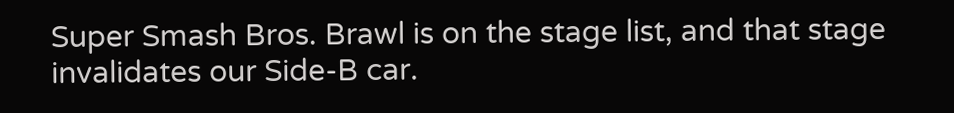Super Smash Bros. Brawl is on the stage list, and that stage invalidates our Side-B car.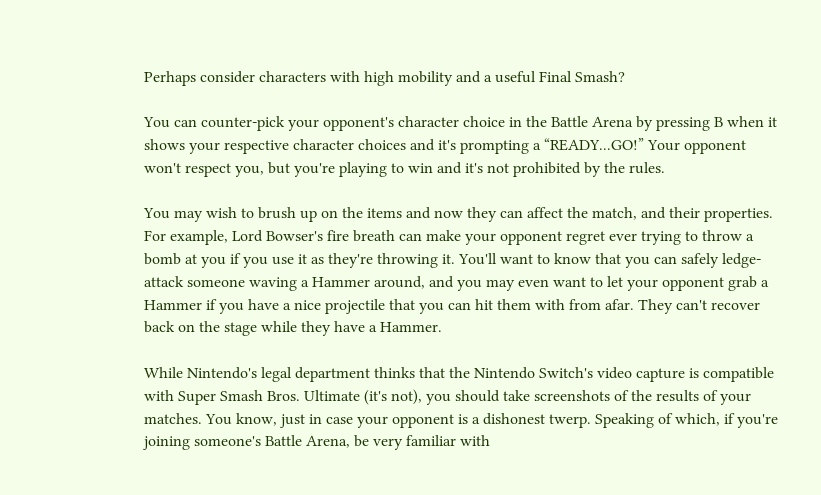Perhaps consider characters with high mobility and a useful Final Smash?

You can counter-pick your opponent's character choice in the Battle Arena by pressing B when it shows your respective character choices and it's prompting a “READY...GO!” Your opponent won't respect you, but you're playing to win and it's not prohibited by the rules.

You may wish to brush up on the items and now they can affect the match, and their properties. For example, Lord Bowser's fire breath can make your opponent regret ever trying to throw a bomb at you if you use it as they're throwing it. You'll want to know that you can safely ledge-attack someone waving a Hammer around, and you may even want to let your opponent grab a Hammer if you have a nice projectile that you can hit them with from afar. They can't recover back on the stage while they have a Hammer.

While Nintendo's legal department thinks that the Nintendo Switch's video capture is compatible with Super Smash Bros. Ultimate (it's not), you should take screenshots of the results of your matches. You know, just in case your opponent is a dishonest twerp. Speaking of which, if you're joining someone's Battle Arena, be very familiar with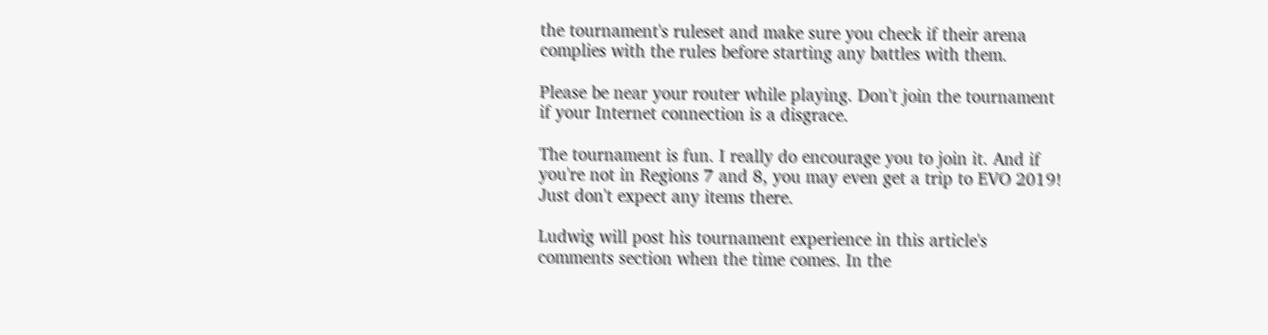the tournament's ruleset and make sure you check if their arena complies with the rules before starting any battles with them.

Please be near your router while playing. Don't join the tournament if your Internet connection is a disgrace.

The tournament is fun. I really do encourage you to join it. And if you're not in Regions 7 and 8, you may even get a trip to EVO 2019! Just don't expect any items there.

Ludwig will post his tournament experience in this article's comments section when the time comes. In the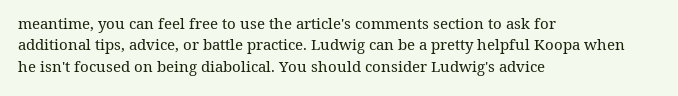meantime, you can feel free to use the article's comments section to ask for additional tips, advice, or battle practice. Ludwig can be a pretty helpful Koopa when he isn't focused on being diabolical. You should consider Ludwig's advice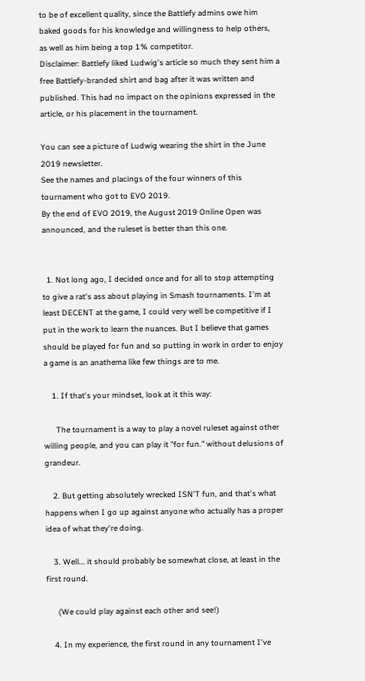to be of excellent quality, since the Battlefy admins owe him baked goods for his knowledge and willingness to help others, as well as him being a top 1% competitor.
Disclaimer: Battlefy liked Ludwig's article so much they sent him a free Battlefy-branded shirt and bag after it was written and published. This had no impact on the opinions expressed in the article, or his placement in the tournament.

You can see a picture of Ludwig wearing the shirt in the June 2019 newsletter.
See the names and placings of the four winners of this tournament who got to EVO 2019.
By the end of EVO 2019, the August 2019 Online Open was announced, and the ruleset is better than this one.


  1. Not long ago, I decided once and for all to stop attempting to give a rat's ass about playing in Smash tournaments. I'm at least DECENT at the game, I could very well be competitive if I put in the work to learn the nuances. But I believe that games should be played for fun and so putting in work in order to enjoy a game is an anathema like few things are to me.

    1. If that's your mindset, look at it this way:

      The tournament is a way to play a novel ruleset against other willing people, and you can play it "for fun." without delusions of grandeur.

    2. But getting absolutely wrecked ISN'T fun, and that's what happens when I go up against anyone who actually has a proper idea of what they're doing.

    3. Well... it should probably be somewhat close, at least in the first round.

      (We could play against each other and see!)

    4. In my experience, the first round in any tournament I've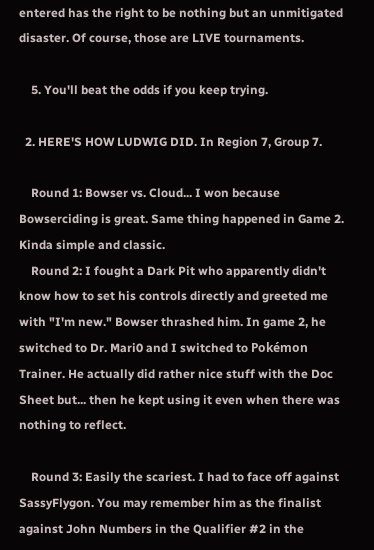entered has the right to be nothing but an unmitigated disaster. Of course, those are LIVE tournaments.

    5. You'll beat the odds if you keep trying.

  2. HERE'S HOW LUDWIG DID. In Region 7, Group 7.

    Round 1: Bowser vs. Cloud... I won because Bowserciding is great. Same thing happened in Game 2. Kinda simple and classic.
    Round 2: I fought a Dark Pit who apparently didn't know how to set his controls directly and greeted me with "I'm new." Bowser thrashed him. In game 2, he switched to Dr. Mari0 and I switched to Pokémon Trainer. He actually did rather nice stuff with the Doc Sheet but... then he kept using it even when there was nothing to reflect.

    Round 3: Easily the scariest. I had to face off against SassyFlygon. You may remember him as the finalist against John Numbers in the Qualifier #2 in the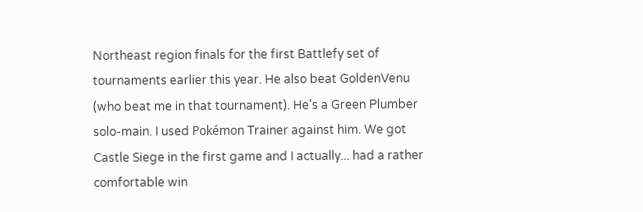Northeast region finals for the first Battlefy set of tournaments earlier this year. He also beat GoldenVenu (who beat me in that tournament). He's a Green Plumber solo-main. I used Pokémon Trainer against him. We got Castle Siege in the first game and I actually... had a rather comfortable win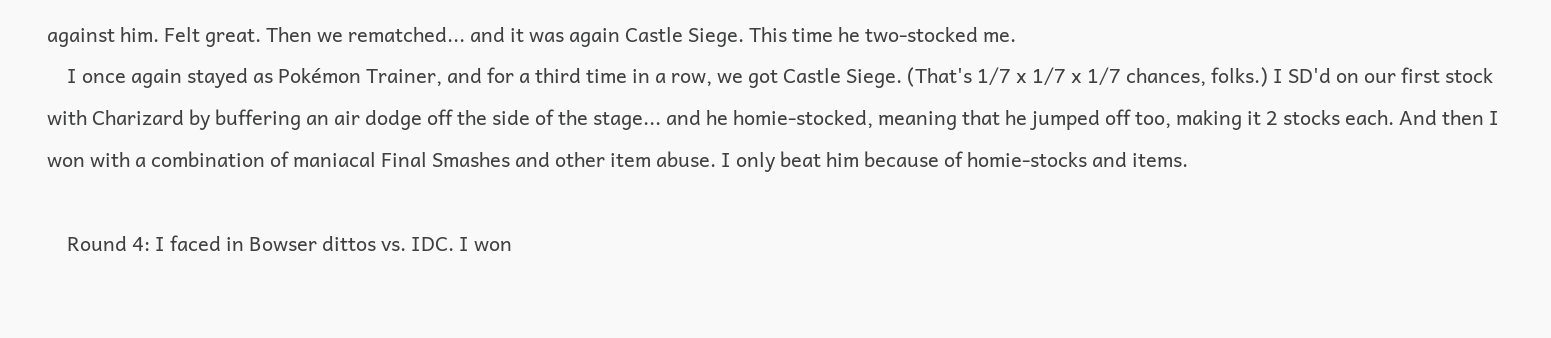against him. Felt great. Then we rematched... and it was again Castle Siege. This time he two-stocked me.
    I once again stayed as Pokémon Trainer, and for a third time in a row, we got Castle Siege. (That's 1/7 x 1/7 x 1/7 chances, folks.) I SD'd on our first stock with Charizard by buffering an air dodge off the side of the stage... and he homie-stocked, meaning that he jumped off too, making it 2 stocks each. And then I won with a combination of maniacal Final Smashes and other item abuse. I only beat him because of homie-stocks and items.

    Round 4: I faced in Bowser dittos vs. IDC. I won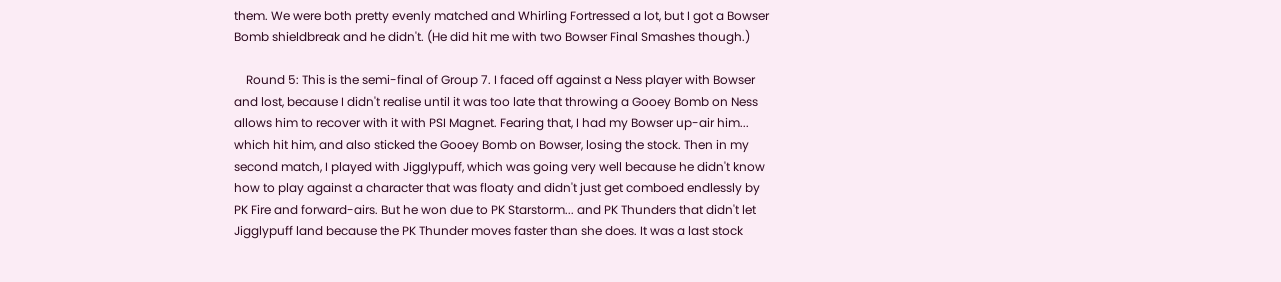them. We were both pretty evenly matched and Whirling Fortressed a lot, but I got a Bowser Bomb shieldbreak and he didn't. (He did hit me with two Bowser Final Smashes though.)

    Round 5: This is the semi-final of Group 7. I faced off against a Ness player with Bowser and lost, because I didn't realise until it was too late that throwing a Gooey Bomb on Ness allows him to recover with it with PSI Magnet. Fearing that, I had my Bowser up-air him... which hit him, and also sticked the Gooey Bomb on Bowser, losing the stock. Then in my second match, I played with Jigglypuff, which was going very well because he didn't know how to play against a character that was floaty and didn't just get comboed endlessly by PK Fire and forward-airs. But he won due to PK Starstorm... and PK Thunders that didn't let Jigglypuff land because the PK Thunder moves faster than she does. It was a last stock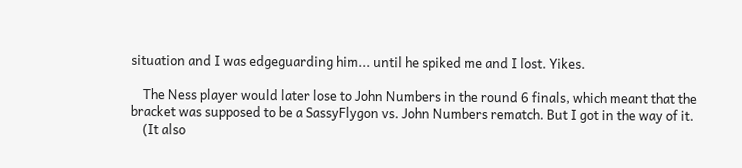situation and I was edgeguarding him... until he spiked me and I lost. Yikes.

    The Ness player would later lose to John Numbers in the round 6 finals, which meant that the bracket was supposed to be a SassyFlygon vs. John Numbers rematch. But I got in the way of it.
    (It also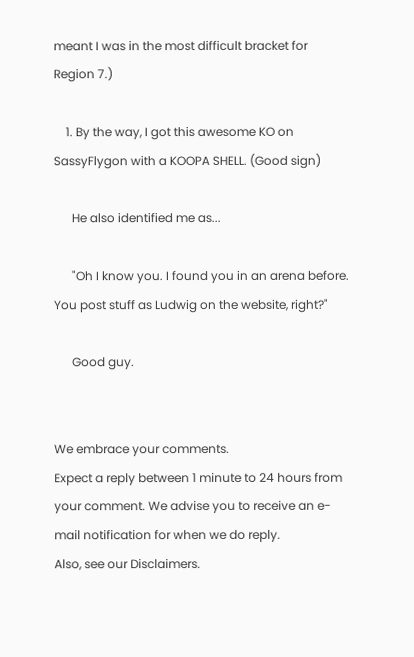meant I was in the most difficult bracket for Region 7.)

    1. By the way, I got this awesome KO on SassyFlygon with a KOOPA SHELL. (Good sign)

      He also identified me as...

      "Oh I know you. I found you in an arena before. You post stuff as Ludwig on the website, right?"

      Good guy.


We embrace your comments.
Expect a reply between 1 minute to 24 hours from your comment. We advise you to receive an e-mail notification for when we do reply.
Also, see our Disclaimers.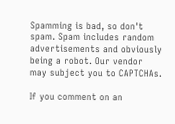Spamming is bad, so don't spam. Spam includes random advertisements and obviously being a robot. Our vendor may subject you to CAPTCHAs.

If you comment on an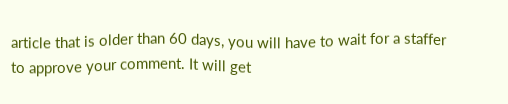article that is older than 60 days, you will have to wait for a staffer to approve your comment. It will get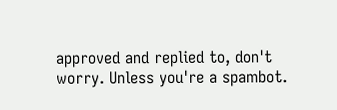approved and replied to, don't worry. Unless you're a spambot.